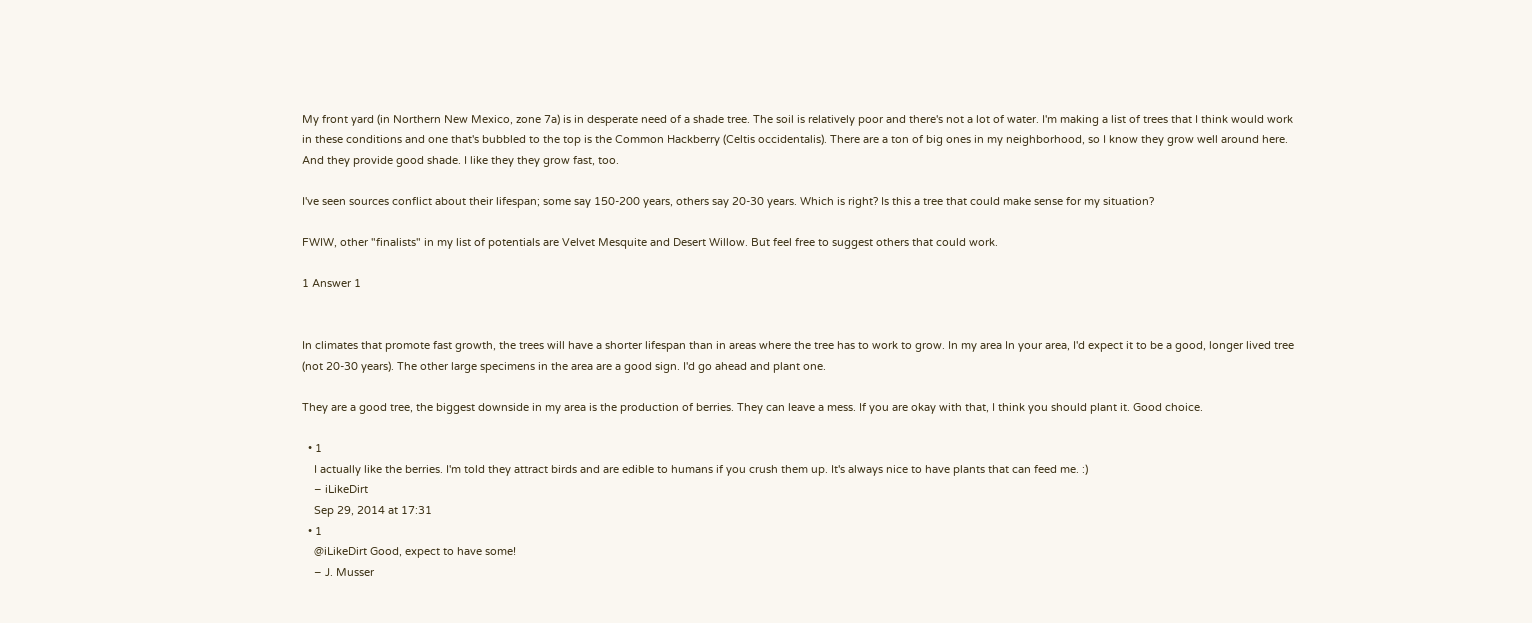My front yard (in Northern New Mexico, zone 7a) is in desperate need of a shade tree. The soil is relatively poor and there's not a lot of water. I'm making a list of trees that I think would work in these conditions and one that's bubbled to the top is the Common Hackberry (Celtis occidentalis). There are a ton of big ones in my neighborhood, so I know they grow well around here. And they provide good shade. I like they they grow fast, too.

I've seen sources conflict about their lifespan; some say 150-200 years, others say 20-30 years. Which is right? Is this a tree that could make sense for my situation?

FWIW, other "finalists" in my list of potentials are Velvet Mesquite and Desert Willow. But feel free to suggest others that could work.

1 Answer 1


In climates that promote fast growth, the trees will have a shorter lifespan than in areas where the tree has to work to grow. In my area In your area, I'd expect it to be a good, longer lived tree (not 20-30 years). The other large specimens in the area are a good sign. I'd go ahead and plant one.

They are a good tree, the biggest downside in my area is the production of berries. They can leave a mess. If you are okay with that, I think you should plant it. Good choice.

  • 1
    I actually like the berries. I'm told they attract birds and are edible to humans if you crush them up. It's always nice to have plants that can feed me. :)
    – iLikeDirt
    Sep 29, 2014 at 17:31
  • 1
    @iLikeDirt Good, expect to have some!
    – J. Musser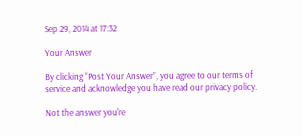Sep 29, 2014 at 17:32

Your Answer

By clicking “Post Your Answer”, you agree to our terms of service and acknowledge you have read our privacy policy.

Not the answer you're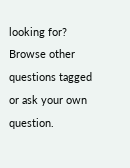looking for? Browse other questions tagged or ask your own question.